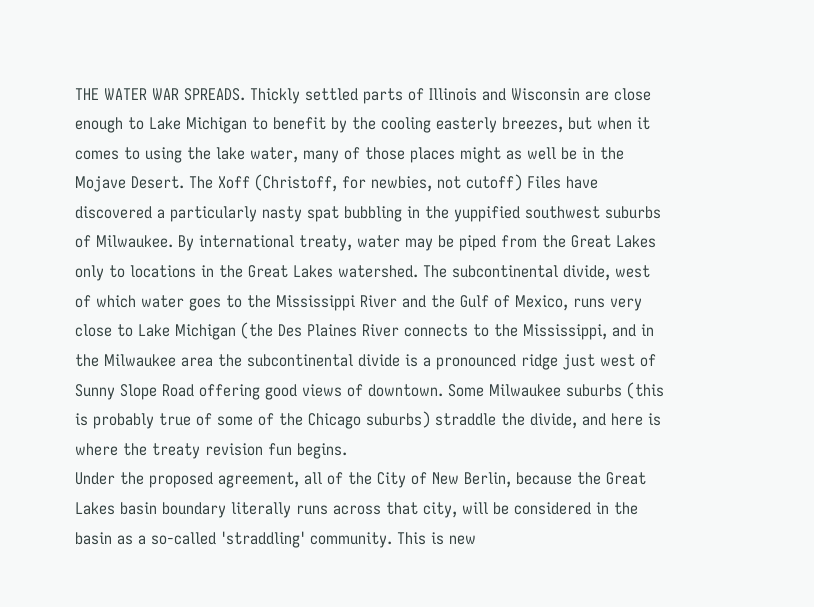THE WATER WAR SPREADS. Thickly settled parts of Illinois and Wisconsin are close enough to Lake Michigan to benefit by the cooling easterly breezes, but when it comes to using the lake water, many of those places might as well be in the Mojave Desert. The Xoff (Christoff, for newbies, not cutoff) Files have discovered a particularly nasty spat bubbling in the yuppified southwest suburbs of Milwaukee. By international treaty, water may be piped from the Great Lakes only to locations in the Great Lakes watershed. The subcontinental divide, west of which water goes to the Mississippi River and the Gulf of Mexico, runs very close to Lake Michigan (the Des Plaines River connects to the Mississippi, and in the Milwaukee area the subcontinental divide is a pronounced ridge just west of Sunny Slope Road offering good views of downtown. Some Milwaukee suburbs (this is probably true of some of the Chicago suburbs) straddle the divide, and here is where the treaty revision fun begins.
Under the proposed agreement, all of the City of New Berlin, because the Great Lakes basin boundary literally runs across that city, will be considered in the basin as a so-called 'straddling' community. This is new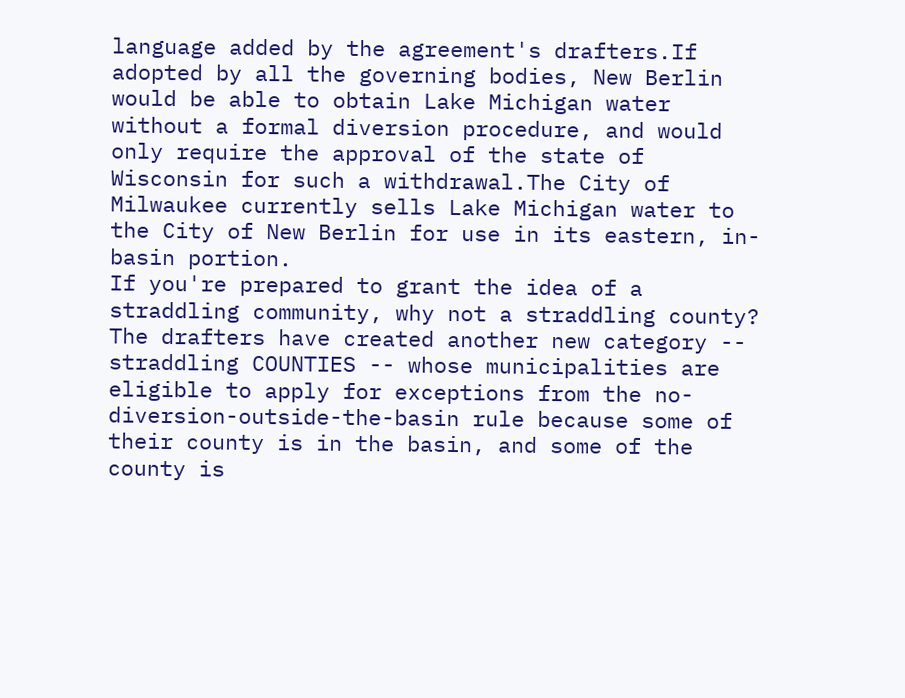language added by the agreement's drafters.If adopted by all the governing bodies, New Berlin would be able to obtain Lake Michigan water without a formal diversion procedure, and would only require the approval of the state of Wisconsin for such a withdrawal.The City of Milwaukee currently sells Lake Michigan water to the City of New Berlin for use in its eastern, in-basin portion.
If you're prepared to grant the idea of a straddling community, why not a straddling county?
The drafters have created another new category -- straddling COUNTIES -- whose municipalities are eligible to apply for exceptions from the no-diversion-outside-the-basin rule because some of their county is in the basin, and some of the county is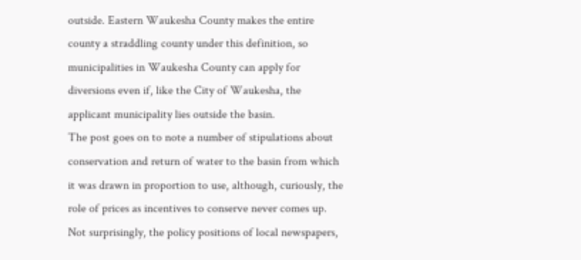outside. Eastern Waukesha County makes the entire county a straddling county under this definition, so municipalities in Waukesha County can apply for diversions even if, like the City of Waukesha, the applicant municipality lies outside the basin.
The post goes on to note a number of stipulations about conservation and return of water to the basin from which it was drawn in proportion to use, although, curiously, the role of prices as incentives to conserve never comes up. Not surprisingly, the policy positions of local newspapers,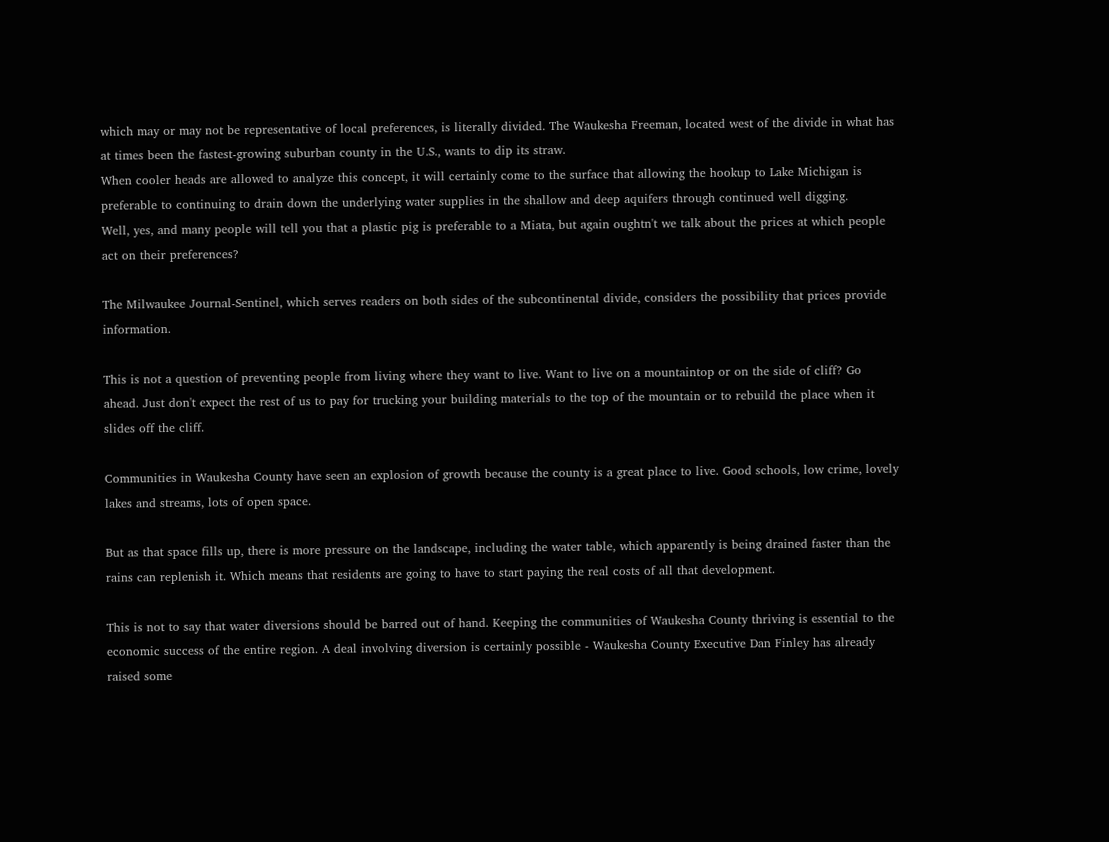which may or may not be representative of local preferences, is literally divided. The Waukesha Freeman, located west of the divide in what has at times been the fastest-growing suburban county in the U.S., wants to dip its straw.
When cooler heads are allowed to analyze this concept, it will certainly come to the surface that allowing the hookup to Lake Michigan is preferable to continuing to drain down the underlying water supplies in the shallow and deep aquifers through continued well digging.
Well, yes, and many people will tell you that a plastic pig is preferable to a Miata, but again oughtn't we talk about the prices at which people act on their preferences?

The Milwaukee Journal-Sentinel, which serves readers on both sides of the subcontinental divide, considers the possibility that prices provide information.

This is not a question of preventing people from living where they want to live. Want to live on a mountaintop or on the side of cliff? Go ahead. Just don't expect the rest of us to pay for trucking your building materials to the top of the mountain or to rebuild the place when it slides off the cliff.

Communities in Waukesha County have seen an explosion of growth because the county is a great place to live. Good schools, low crime, lovely lakes and streams, lots of open space.

But as that space fills up, there is more pressure on the landscape, including the water table, which apparently is being drained faster than the rains can replenish it. Which means that residents are going to have to start paying the real costs of all that development.

This is not to say that water diversions should be barred out of hand. Keeping the communities of Waukesha County thriving is essential to the economic success of the entire region. A deal involving diversion is certainly possible - Waukesha County Executive Dan Finley has already raised some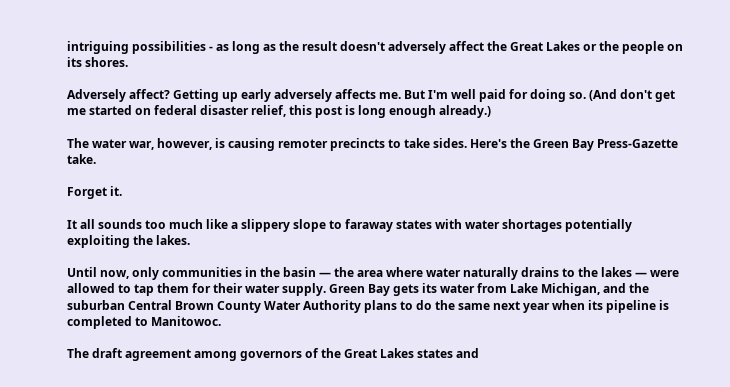intriguing possibilities - as long as the result doesn't adversely affect the Great Lakes or the people on its shores.

Adversely affect? Getting up early adversely affects me. But I'm well paid for doing so. (And don't get me started on federal disaster relief, this post is long enough already.)

The water war, however, is causing remoter precincts to take sides. Here's the Green Bay Press-Gazette take.

Forget it.

It all sounds too much like a slippery slope to faraway states with water shortages potentially exploiting the lakes.

Until now, only communities in the basin — the area where water naturally drains to the lakes — were allowed to tap them for their water supply. Green Bay gets its water from Lake Michigan, and the suburban Central Brown County Water Authority plans to do the same next year when its pipeline is completed to Manitowoc.

The draft agreement among governors of the Great Lakes states and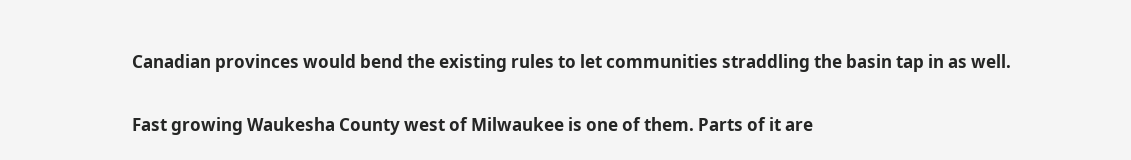Canadian provinces would bend the existing rules to let communities straddling the basin tap in as well.

Fast growing Waukesha County west of Milwaukee is one of them. Parts of it are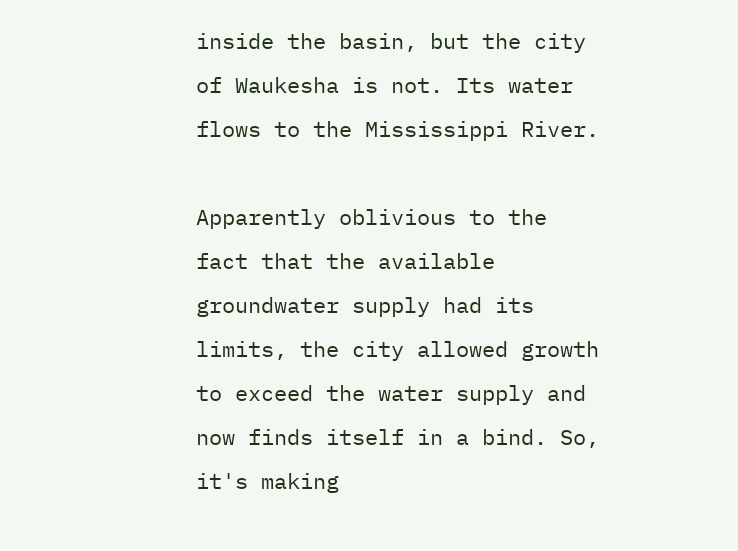inside the basin, but the city of Waukesha is not. Its water flows to the Mississippi River.

Apparently oblivious to the fact that the available groundwater supply had its limits, the city allowed growth to exceed the water supply and now finds itself in a bind. So, it's making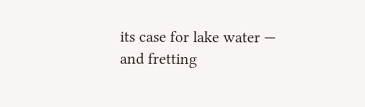its case for lake water — and fretting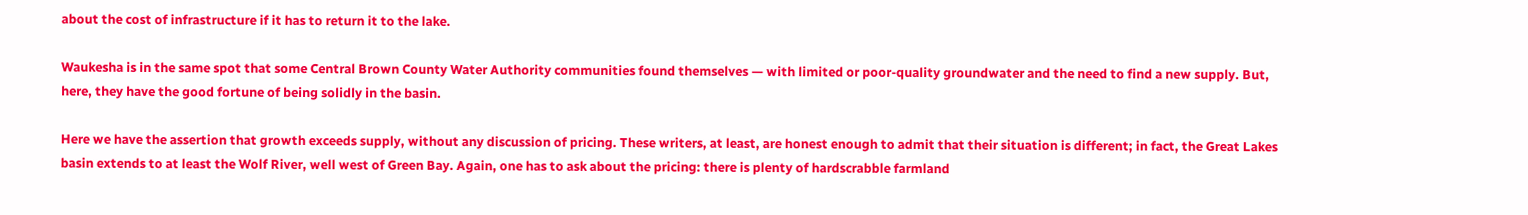about the cost of infrastructure if it has to return it to the lake.

Waukesha is in the same spot that some Central Brown County Water Authority communities found themselves — with limited or poor-quality groundwater and the need to find a new supply. But, here, they have the good fortune of being solidly in the basin.

Here we have the assertion that growth exceeds supply, without any discussion of pricing. These writers, at least, are honest enough to admit that their situation is different; in fact, the Great Lakes basin extends to at least the Wolf River, well west of Green Bay. Again, one has to ask about the pricing: there is plenty of hardscrabble farmland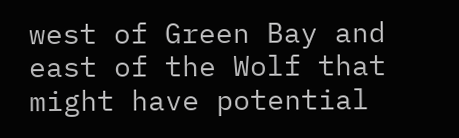west of Green Bay and east of the Wolf that might have potential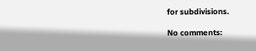for subdivisions.

No comments: